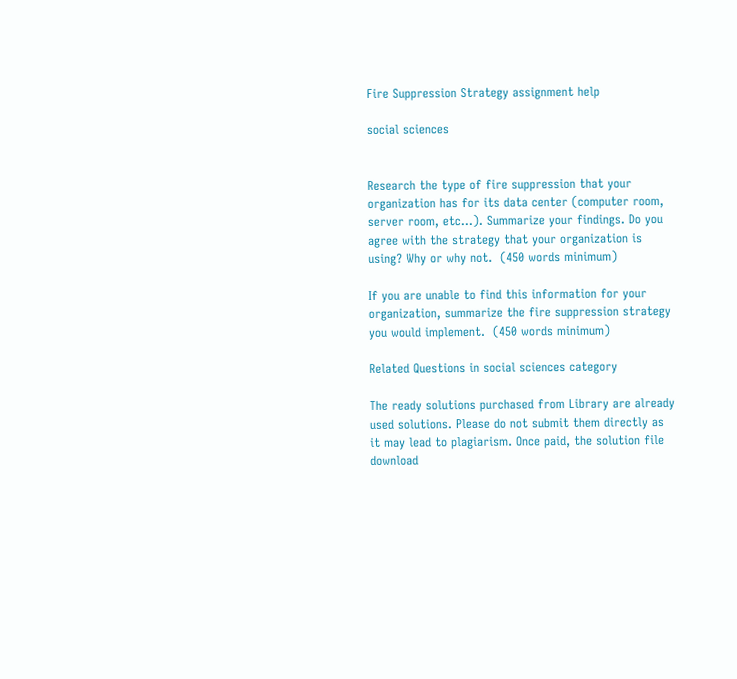Fire Suppression Strategy assignment help

social sciences


Research the type of fire suppression that your organization has for its data center (computer room, server room, etc...). Summarize your findings. Do you agree with the strategy that your organization is using? Why or why not.  (450 words minimum)

If you are unable to find this information for your organization, summarize the fire suppression strategy you would implement.  (450 words minimum)

Related Questions in social sciences category

The ready solutions purchased from Library are already used solutions. Please do not submit them directly as it may lead to plagiarism. Once paid, the solution file download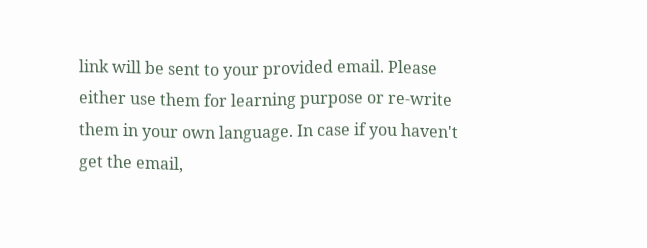link will be sent to your provided email. Please either use them for learning purpose or re-write them in your own language. In case if you haven't get the email,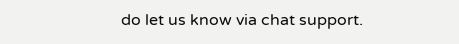do let us know via chat support.